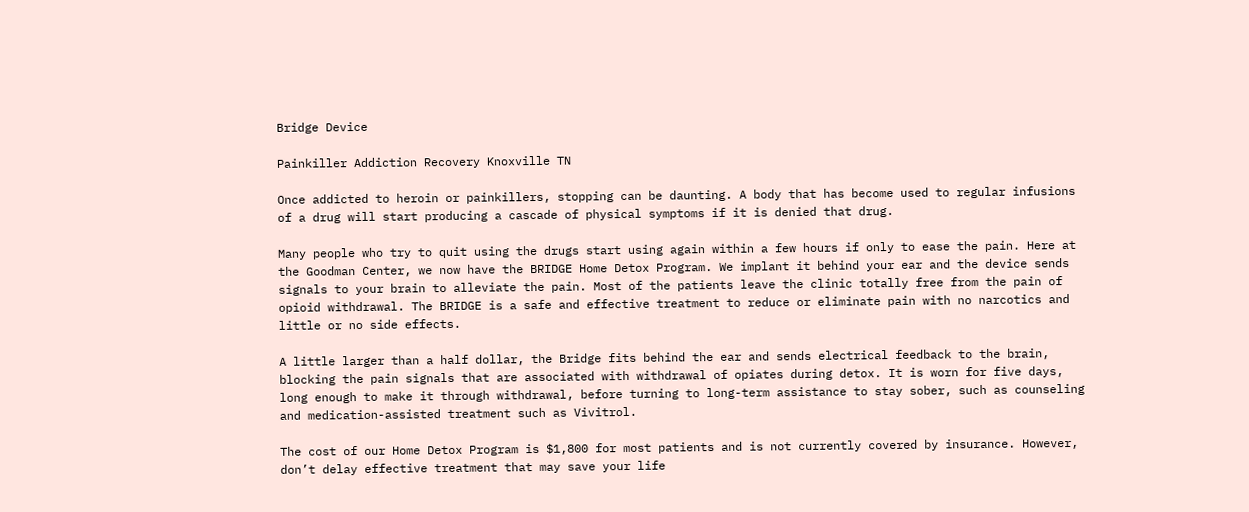Bridge Device

Painkiller Addiction Recovery Knoxville TN

Once addicted to heroin or painkillers, stopping can be daunting. A body that has become used to regular infusions of a drug will start producing a cascade of physical symptoms if it is denied that drug.

Many people who try to quit using the drugs start using again within a few hours if only to ease the pain. Here at the Goodman Center, we now have the BRIDGE Home Detox Program. We implant it behind your ear and the device sends signals to your brain to alleviate the pain. Most of the patients leave the clinic totally free from the pain of opioid withdrawal. The BRIDGE is a safe and effective treatment to reduce or eliminate pain with no narcotics and little or no side effects.

A little larger than a half dollar, the Bridge fits behind the ear and sends electrical feedback to the brain, blocking the pain signals that are associated with withdrawal of opiates during detox. It is worn for five days, long enough to make it through withdrawal, before turning to long-term assistance to stay sober, such as counseling and medication-assisted treatment such as Vivitrol.

The cost of our Home Detox Program is $1,800 for most patients and is not currently covered by insurance. However, don’t delay effective treatment that may save your life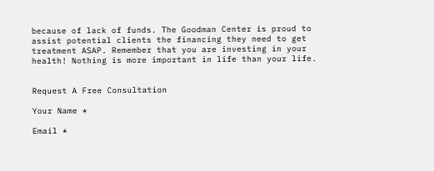because of lack of funds. The Goodman Center is proud to assist potential clients the financing they need to get treatment ASAP. Remember that you are investing in your health! Nothing is more important in life than your life.


Request A Free Consultation

Your Name *

Email *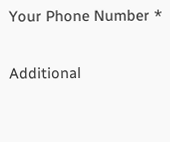Your Phone Number *

Additional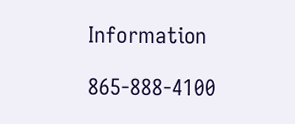Information

865-888-4100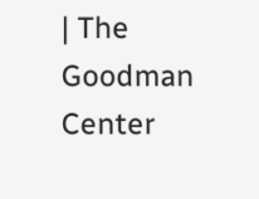| The Goodman Center